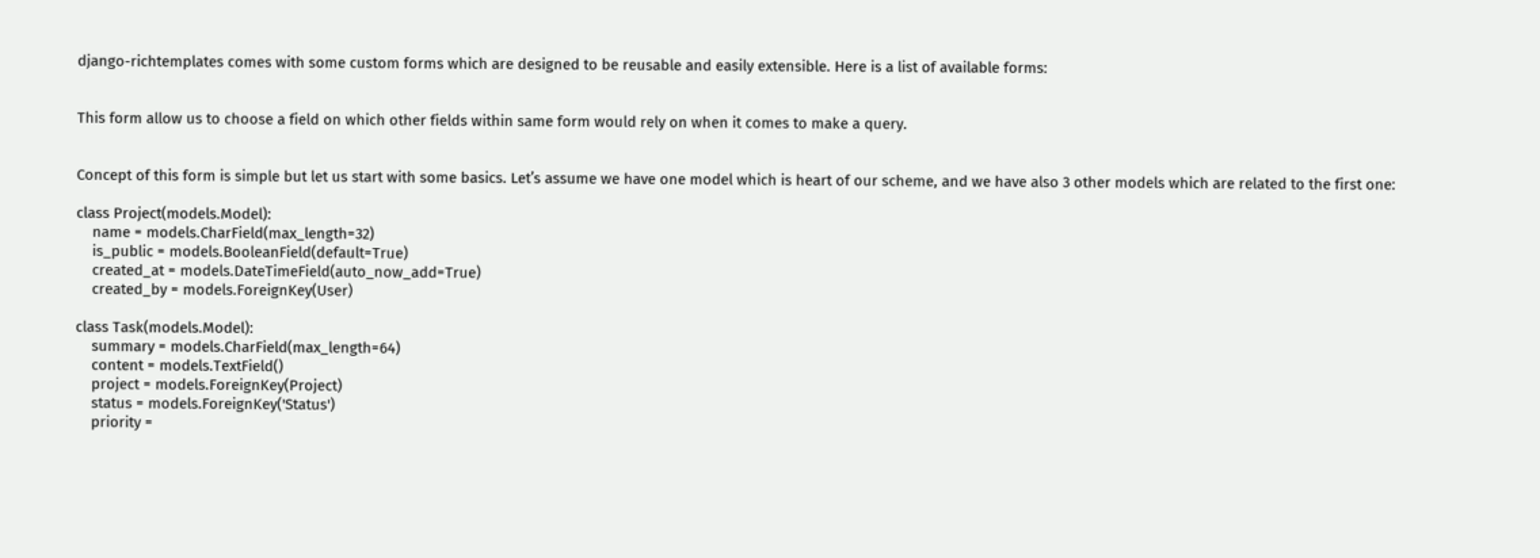django-richtemplates comes with some custom forms which are designed to be reusable and easily extensible. Here is a list of available forms:


This form allow us to choose a field on which other fields within same form would rely on when it comes to make a query.


Concept of this form is simple but let us start with some basics. Let’s assume we have one model which is heart of our scheme, and we have also 3 other models which are related to the first one:

class Project(models.Model):
    name = models.CharField(max_length=32)
    is_public = models.BooleanField(default=True)
    created_at = models.DateTimeField(auto_now_add=True)
    created_by = models.ForeignKey(User)

class Task(models.Model):
    summary = models.CharField(max_length=64)
    content = models.TextField()
    project = models.ForeignKey(Project)
    status = models.ForeignKey('Status')
    priority =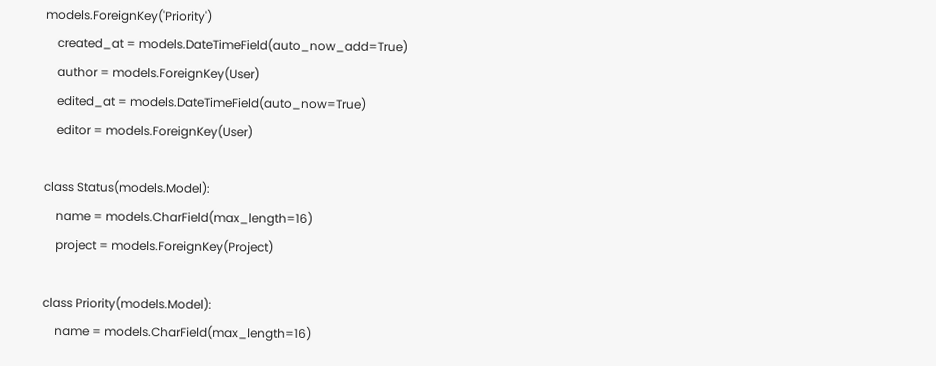models.ForeignKey('Priority')
    created_at = models.DateTimeField(auto_now_add=True)
    author = models.ForeignKey(User)
    edited_at = models.DateTimeField(auto_now=True)
    editor = models.ForeignKey(User)

class Status(models.Model):
    name = models.CharField(max_length=16)
    project = models.ForeignKey(Project)

class Priority(models.Model):
    name = models.CharField(max_length=16)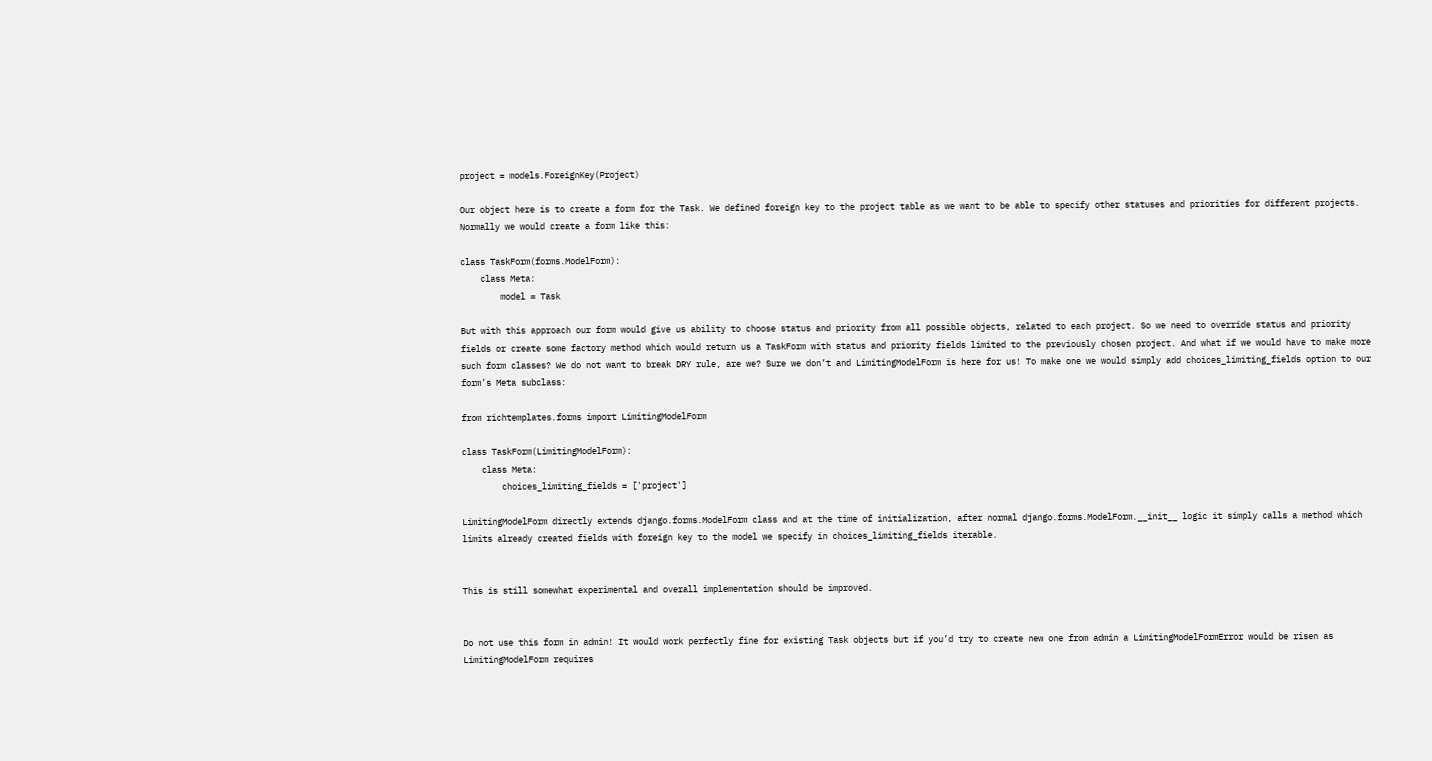project = models.ForeignKey(Project)

Our object here is to create a form for the Task. We defined foreign key to the project table as we want to be able to specify other statuses and priorities for different projects. Normally we would create a form like this:

class TaskForm(forms.ModelForm):
    class Meta:
        model = Task

But with this approach our form would give us ability to choose status and priority from all possible objects, related to each project. So we need to override status and priority fields or create some factory method which would return us a TaskForm with status and priority fields limited to the previously chosen project. And what if we would have to make more such form classes? We do not want to break DRY rule, are we? Sure we don’t and LimitingModelForm is here for us! To make one we would simply add choices_limiting_fields option to our form’s Meta subclass:

from richtemplates.forms import LimitingModelForm

class TaskForm(LimitingModelForm):
    class Meta:
        choices_limiting_fields = ['project']

LimitingModelForm directly extends django.forms.ModelForm class and at the time of initialization, after normal django.forms.ModelForm.__init__ logic it simply calls a method which limits already created fields with foreign key to the model we specify in choices_limiting_fields iterable.


This is still somewhat experimental and overall implementation should be improved.


Do not use this form in admin! It would work perfectly fine for existing Task objects but if you’d try to create new one from admin a LimitingModelFormError would be risen as LimitingModelForm requires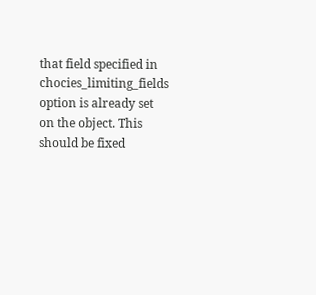that field specified in chocies_limiting_fields option is already set on the object. This should be fixed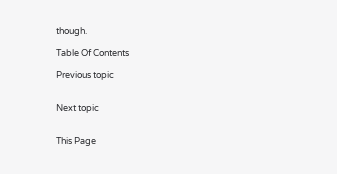though.

Table Of Contents

Previous topic


Next topic


This Page